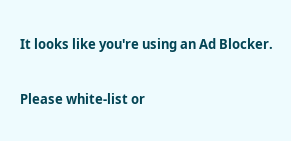It looks like you're using an Ad Blocker.

Please white-list or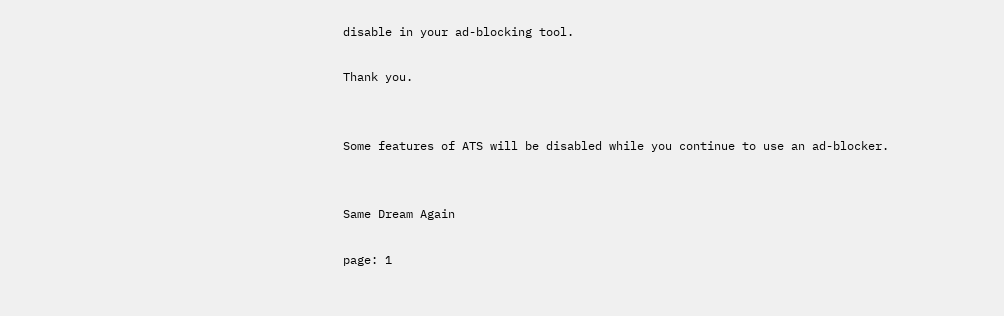disable in your ad-blocking tool.

Thank you.


Some features of ATS will be disabled while you continue to use an ad-blocker.


Same Dream Again

page: 1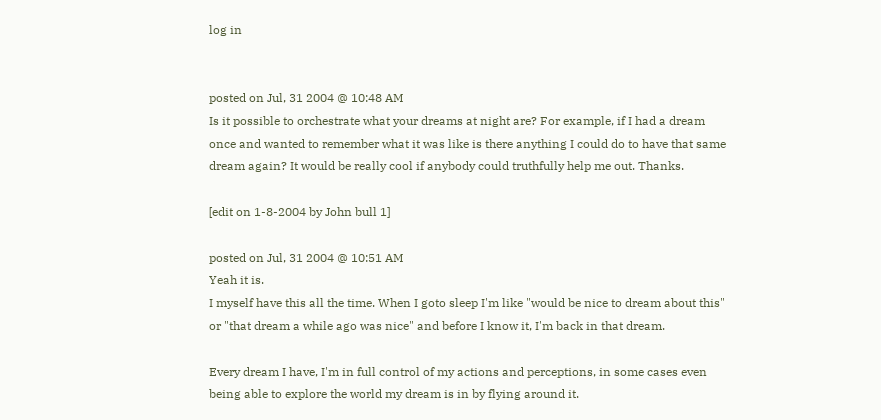log in


posted on Jul, 31 2004 @ 10:48 AM
Is it possible to orchestrate what your dreams at night are? For example, if I had a dream once and wanted to remember what it was like is there anything I could do to have that same dream again? It would be really cool if anybody could truthfully help me out. Thanks.

[edit on 1-8-2004 by John bull 1]

posted on Jul, 31 2004 @ 10:51 AM
Yeah it is.
I myself have this all the time. When I goto sleep I'm like "would be nice to dream about this" or "that dream a while ago was nice" and before I know it, I'm back in that dream.

Every dream I have, I'm in full control of my actions and perceptions, in some cases even being able to explore the world my dream is in by flying around it.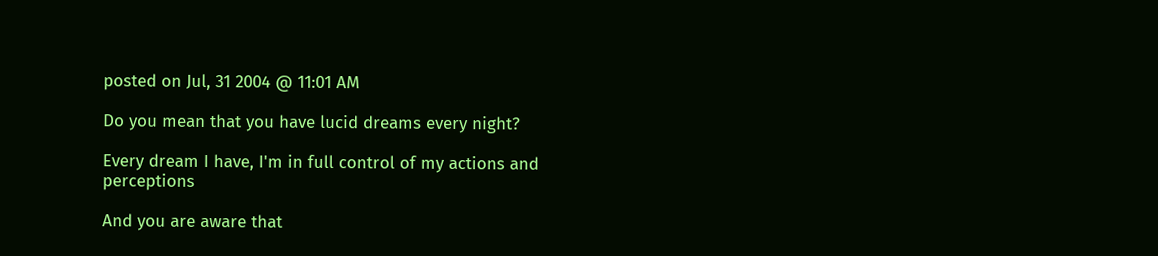posted on Jul, 31 2004 @ 11:01 AM

Do you mean that you have lucid dreams every night?

Every dream I have, I'm in full control of my actions and perceptions

And you are aware that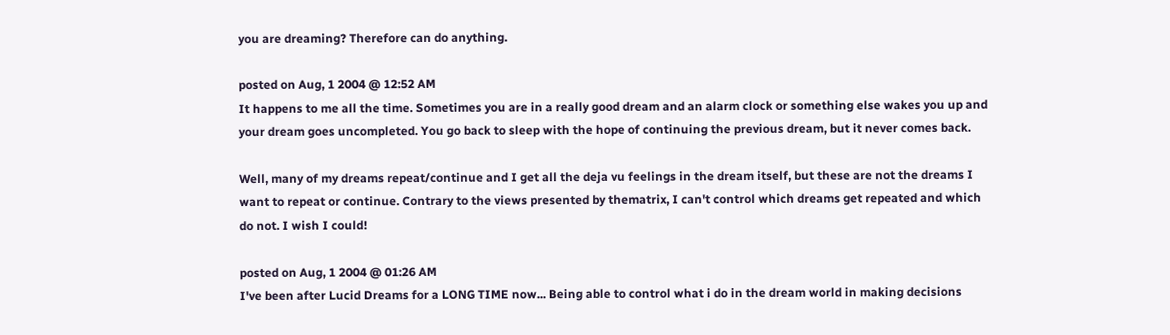you are dreaming? Therefore can do anything.

posted on Aug, 1 2004 @ 12:52 AM
It happens to me all the time. Sometimes you are in a really good dream and an alarm clock or something else wakes you up and your dream goes uncompleted. You go back to sleep with the hope of continuing the previous dream, but it never comes back.

Well, many of my dreams repeat/continue and I get all the deja vu feelings in the dream itself, but these are not the dreams I want to repeat or continue. Contrary to the views presented by thematrix, I can't control which dreams get repeated and which do not. I wish I could!

posted on Aug, 1 2004 @ 01:26 AM
I've been after Lucid Dreams for a LONG TIME now... Being able to control what i do in the dream world in making decisions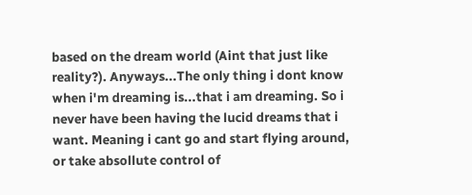based on the dream world (Aint that just like reality?). Anyways...The only thing i dont know when i'm dreaming is...that i am dreaming. So i never have been having the lucid dreams that i want. Meaning i cant go and start flying around, or take absollute control of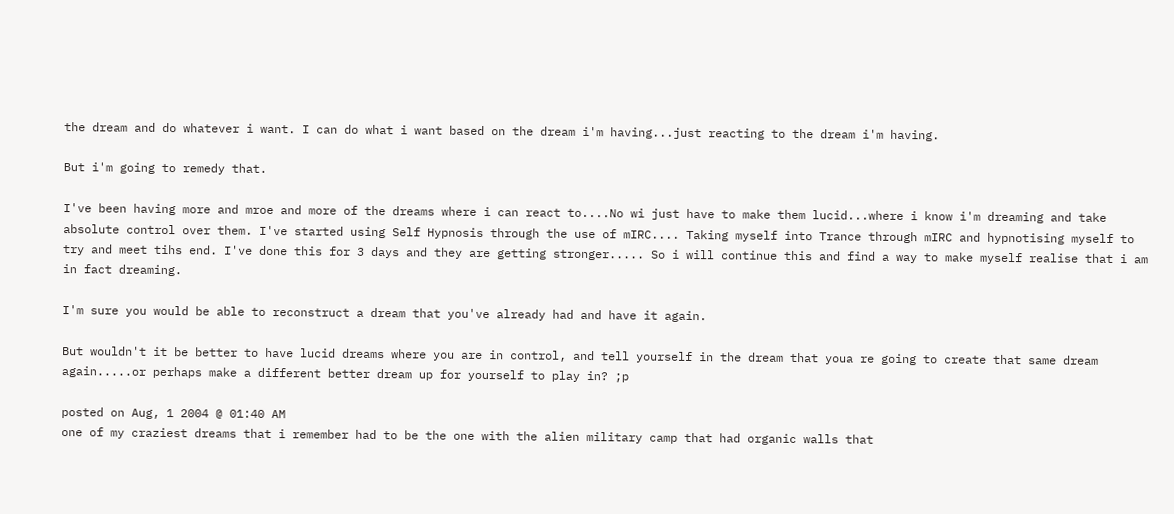the dream and do whatever i want. I can do what i want based on the dream i'm having...just reacting to the dream i'm having.

But i'm going to remedy that.

I've been having more and mroe and more of the dreams where i can react to....No wi just have to make them lucid...where i know i'm dreaming and take absolute control over them. I've started using Self Hypnosis through the use of mIRC.... Taking myself into Trance through mIRC and hypnotising myself to try and meet tihs end. I've done this for 3 days and they are getting stronger..... So i will continue this and find a way to make myself realise that i am in fact dreaming.

I'm sure you would be able to reconstruct a dream that you've already had and have it again.

But wouldn't it be better to have lucid dreams where you are in control, and tell yourself in the dream that youa re going to create that same dream again.....or perhaps make a different better dream up for yourself to play in? ;p

posted on Aug, 1 2004 @ 01:40 AM
one of my craziest dreams that i remember had to be the one with the alien military camp that had organic walls that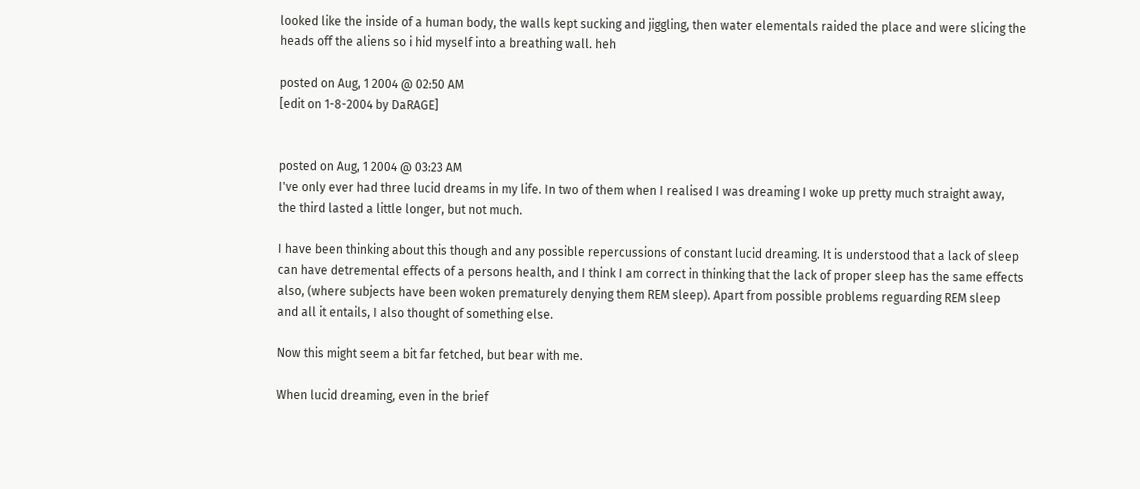looked like the inside of a human body, the walls kept sucking and jiggling, then water elementals raided the place and were slicing the heads off the aliens so i hid myself into a breathing wall. heh

posted on Aug, 1 2004 @ 02:50 AM
[edit on 1-8-2004 by DaRAGE]


posted on Aug, 1 2004 @ 03:23 AM
I've only ever had three lucid dreams in my life. In two of them when I realised I was dreaming I woke up pretty much straight away, the third lasted a little longer, but not much.

I have been thinking about this though and any possible repercussions of constant lucid dreaming. It is understood that a lack of sleep can have detremental effects of a persons health, and I think I am correct in thinking that the lack of proper sleep has the same effects also, (where subjects have been woken prematurely denying them REM sleep). Apart from possible problems reguarding REM sleep and all it entails, I also thought of something else.

Now this might seem a bit far fetched, but bear with me.

When lucid dreaming, even in the brief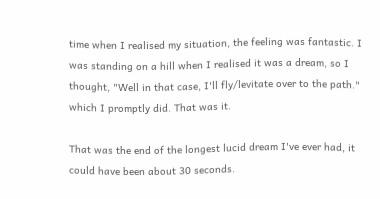time when I realised my situation, the feeling was fantastic. I was standing on a hill when I realised it was a dream, so I thought, "Well in that case, I'll fly/levitate over to the path." which I promptly did. That was it.

That was the end of the longest lucid dream I've ever had, it could have been about 30 seconds.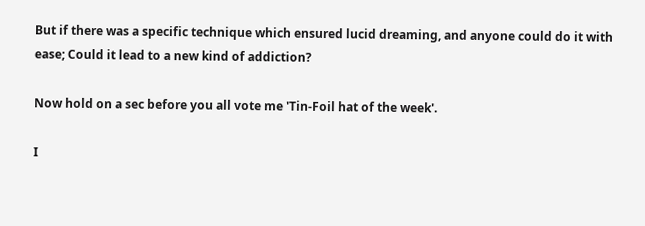But if there was a specific technique which ensured lucid dreaming, and anyone could do it with ease; Could it lead to a new kind of addiction?

Now hold on a sec before you all vote me 'Tin-Foil hat of the week'.

I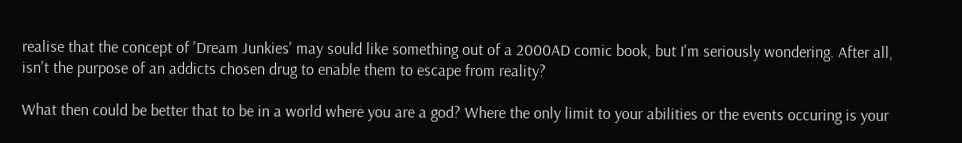realise that the concept of 'Dream Junkies' may sould like something out of a 2000AD comic book, but I'm seriously wondering. After all, isn't the purpose of an addicts chosen drug to enable them to escape from reality?

What then could be better that to be in a world where you are a god? Where the only limit to your abilities or the events occuring is your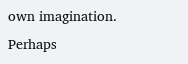own imagination. Perhaps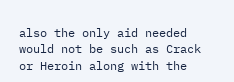also the only aid needed would not be such as Crack or Heroin along with the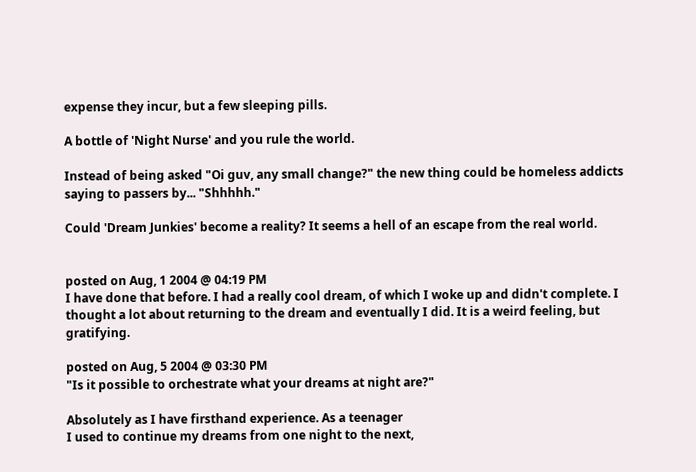expense they incur, but a few sleeping pills.

A bottle of 'Night Nurse' and you rule the world.

Instead of being asked "Oi guv, any small change?" the new thing could be homeless addicts saying to passers by... "Shhhhh."

Could 'Dream Junkies' become a reality? It seems a hell of an escape from the real world.


posted on Aug, 1 2004 @ 04:19 PM
I have done that before. I had a really cool dream, of which I woke up and didn't complete. I thought a lot about returning to the dream and eventually I did. It is a weird feeling, but gratifying.

posted on Aug, 5 2004 @ 03:30 PM
"Is it possible to orchestrate what your dreams at night are?"

Absolutely as I have firsthand experience. As a teenager
I used to continue my dreams from one night to the next,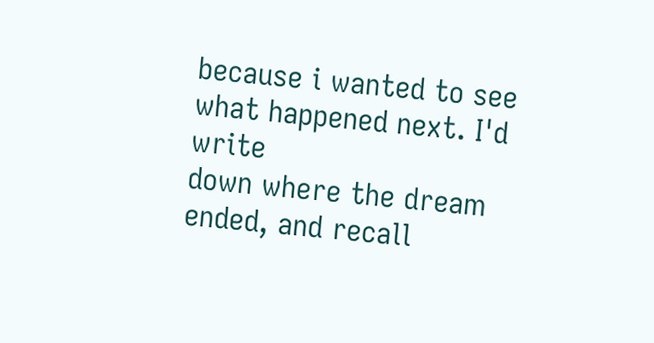because i wanted to see what happened next. I'd write
down where the dream ended, and recall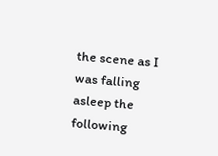the scene as I
was falling asleep the following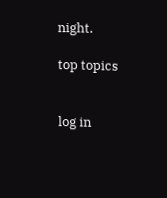night.

top topics


log in